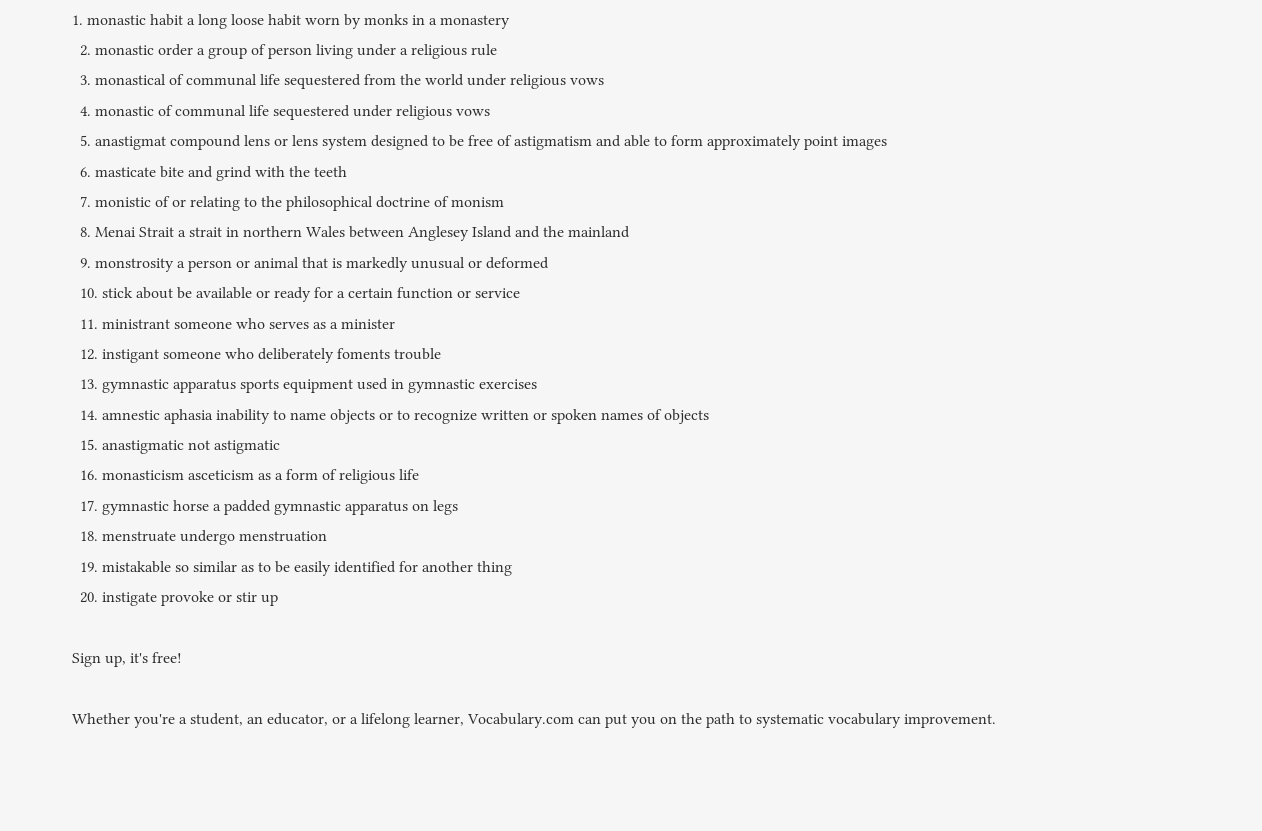1. monastic habit a long loose habit worn by monks in a monastery
  2. monastic order a group of person living under a religious rule
  3. monastical of communal life sequestered from the world under religious vows
  4. monastic of communal life sequestered under religious vows
  5. anastigmat compound lens or lens system designed to be free of astigmatism and able to form approximately point images
  6. masticate bite and grind with the teeth
  7. monistic of or relating to the philosophical doctrine of monism
  8. Menai Strait a strait in northern Wales between Anglesey Island and the mainland
  9. monstrosity a person or animal that is markedly unusual or deformed
  10. stick about be available or ready for a certain function or service
  11. ministrant someone who serves as a minister
  12. instigant someone who deliberately foments trouble
  13. gymnastic apparatus sports equipment used in gymnastic exercises
  14. amnestic aphasia inability to name objects or to recognize written or spoken names of objects
  15. anastigmatic not astigmatic
  16. monasticism asceticism as a form of religious life
  17. gymnastic horse a padded gymnastic apparatus on legs
  18. menstruate undergo menstruation
  19. mistakable so similar as to be easily identified for another thing
  20. instigate provoke or stir up

Sign up, it's free!

Whether you're a student, an educator, or a lifelong learner, Vocabulary.com can put you on the path to systematic vocabulary improvement.